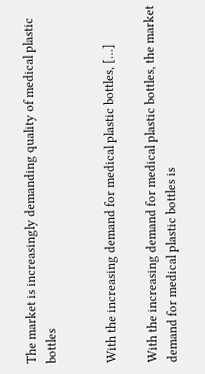The market is increasingly demanding quality of medical plastic bottles


With the increasing demand for medical plastic bottles, […]

With the increasing demand for medical plastic bottles, the market demand for medical plastic bottles is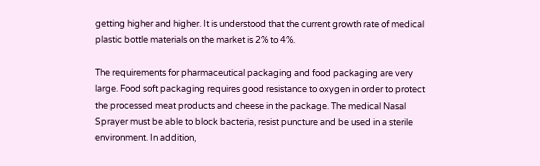getting higher and higher. It is understood that the current growth rate of medical plastic bottle materials on the market is 2% to 4%.

The requirements for pharmaceutical packaging and food packaging are very large. Food soft packaging requires good resistance to oxygen in order to protect the processed meat products and cheese in the package. The medical Nasal Sprayer must be able to block bacteria, resist puncture and be used in a sterile environment. In addition,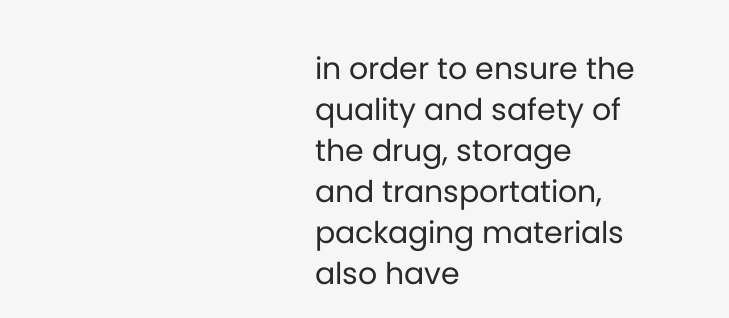in order to ensure the quality and safety of the drug, storage and transportation, packaging materials also have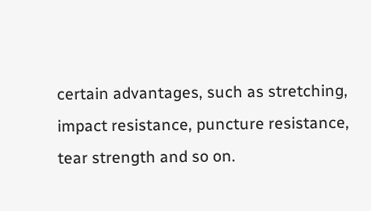certain advantages, such as stretching, impact resistance, puncture resistance, tear strength and so on.